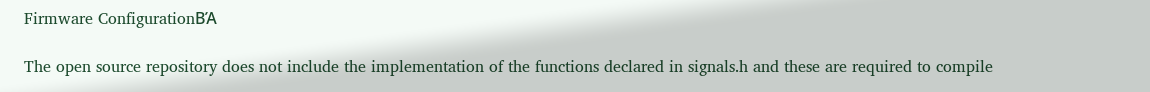Firmware ConfigurationΒΆ

The open source repository does not include the implementation of the functions declared in signals.h and these are required to compile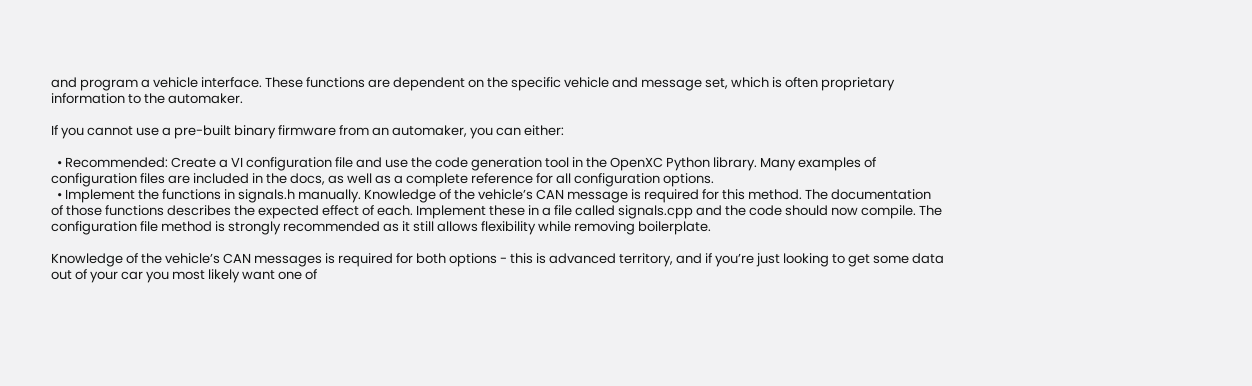and program a vehicle interface. These functions are dependent on the specific vehicle and message set, which is often proprietary information to the automaker.

If you cannot use a pre-built binary firmware from an automaker, you can either:

  • Recommended: Create a VI configuration file and use the code generation tool in the OpenXC Python library. Many examples of configuration files are included in the docs, as well as a complete reference for all configuration options.
  • Implement the functions in signals.h manually. Knowledge of the vehicle’s CAN message is required for this method. The documentation of those functions describes the expected effect of each. Implement these in a file called signals.cpp and the code should now compile. The configuration file method is strongly recommended as it still allows flexibility while removing boilerplate.

Knowledge of the vehicle’s CAN messages is required for both options - this is advanced territory, and if you’re just looking to get some data out of your car you most likely want one of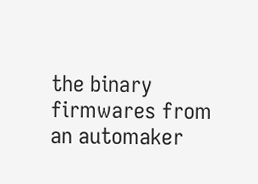the binary firmwares from an automaker